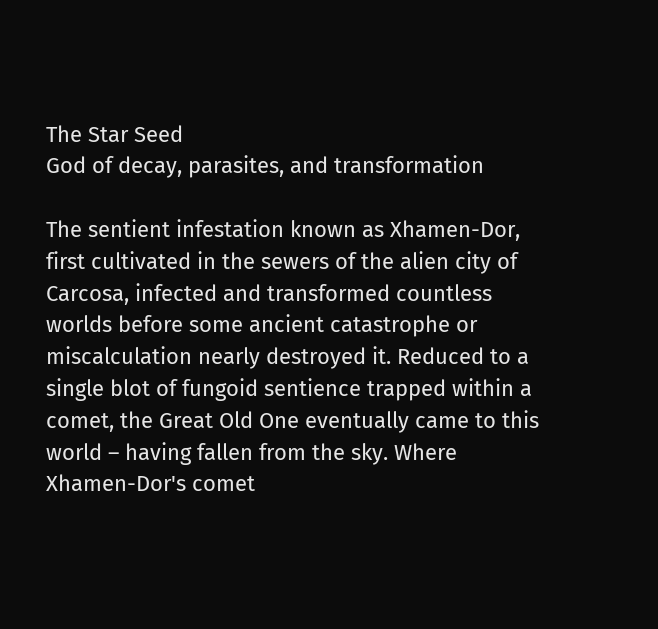The Star Seed
God of decay, parasites, and transformation

The sentient infestation known as Xhamen-Dor, first cultivated in the sewers of the alien city of Carcosa, infected and transformed countless worlds before some ancient catastrophe or miscalculation nearly destroyed it. Reduced to a single blot of fungoid sentience trapped within a comet, the Great Old One eventually came to this world – having fallen from the sky. Where Xhamen-Dor's comet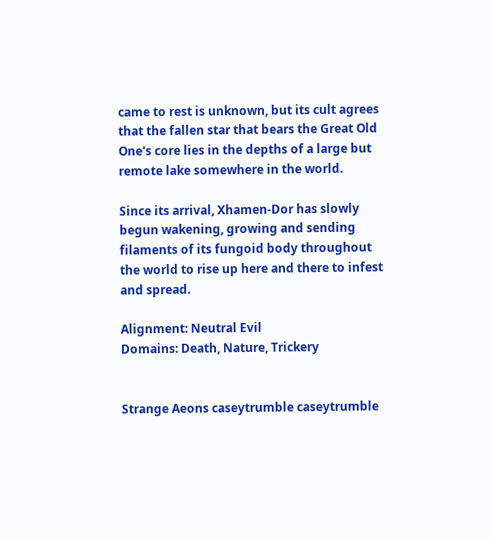came to rest is unknown, but its cult agrees that the fallen star that bears the Great Old One's core lies in the depths of a large but remote lake somewhere in the world.

Since its arrival, Xhamen-Dor has slowly begun wakening, growing and sending filaments of its fungoid body throughout the world to rise up here and there to infest and spread.

Alignment: Neutral Evil
Domains: Death, Nature, Trickery


Strange Aeons caseytrumble caseytrumble